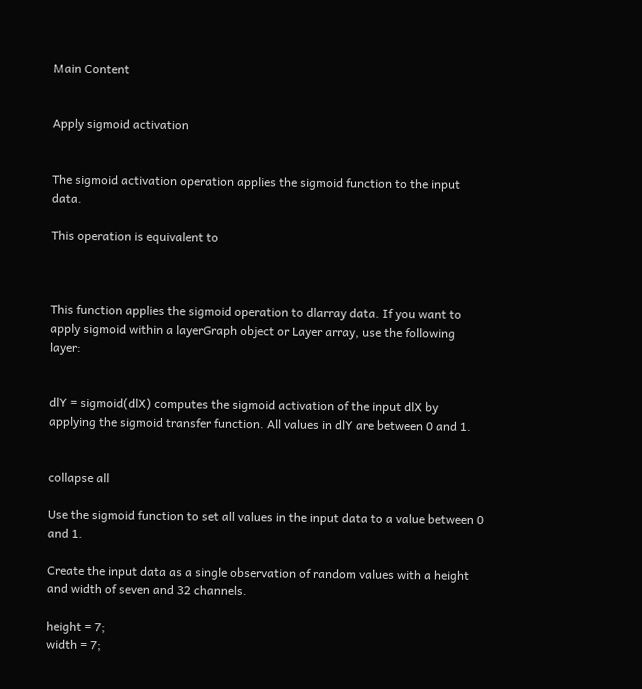Main Content


Apply sigmoid activation


The sigmoid activation operation applies the sigmoid function to the input data.

This operation is equivalent to



This function applies the sigmoid operation to dlarray data. If you want to apply sigmoid within a layerGraph object or Layer array, use the following layer:


dlY = sigmoid(dlX) computes the sigmoid activation of the input dlX by applying the sigmoid transfer function. All values in dlY are between 0 and 1.


collapse all

Use the sigmoid function to set all values in the input data to a value between 0 and 1.

Create the input data as a single observation of random values with a height and width of seven and 32 channels.

height = 7;
width = 7;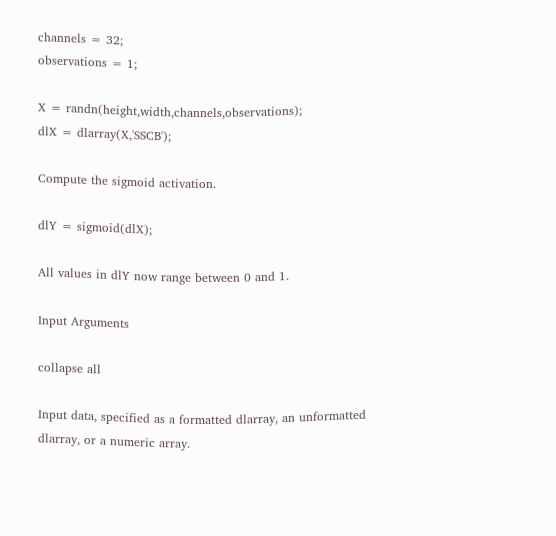channels = 32;
observations = 1;

X = randn(height,width,channels,observations);
dlX = dlarray(X,'SSCB');

Compute the sigmoid activation.

dlY = sigmoid(dlX);

All values in dlY now range between 0 and 1.

Input Arguments

collapse all

Input data, specified as a formatted dlarray, an unformatted dlarray, or a numeric array.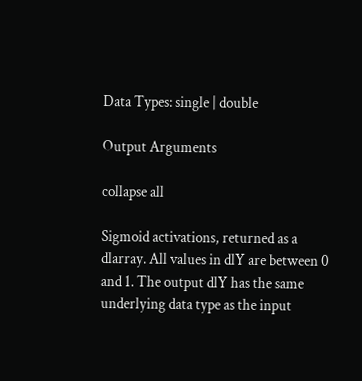Data Types: single | double

Output Arguments

collapse all

Sigmoid activations, returned as a dlarray. All values in dlY are between 0 and 1. The output dlY has the same underlying data type as the input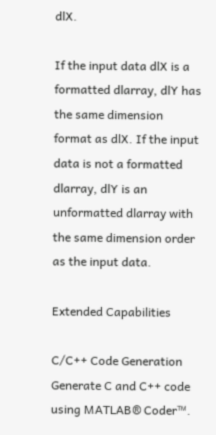dlX.

If the input data dlX is a formatted dlarray, dlY has the same dimension format as dlX. If the input data is not a formatted dlarray, dlY is an unformatted dlarray with the same dimension order as the input data.

Extended Capabilities

C/C++ Code Generation
Generate C and C++ code using MATLAB® Coder™.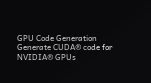GPU Code Generation
Generate CUDA® code for NVIDIA® GPUs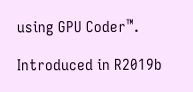using GPU Coder™.

Introduced in R2019b